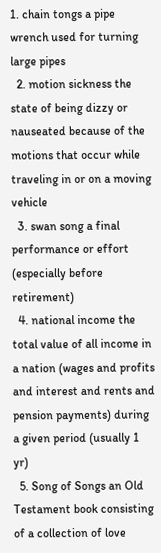1. chain tongs a pipe wrench used for turning large pipes
  2. motion sickness the state of being dizzy or nauseated because of the motions that occur while traveling in or on a moving vehicle
  3. swan song a final performance or effort (especially before retirement)
  4. national income the total value of all income in a nation (wages and profits and interest and rents and pension payments) during a given period (usually 1 yr)
  5. Song of Songs an Old Testament book consisting of a collection of love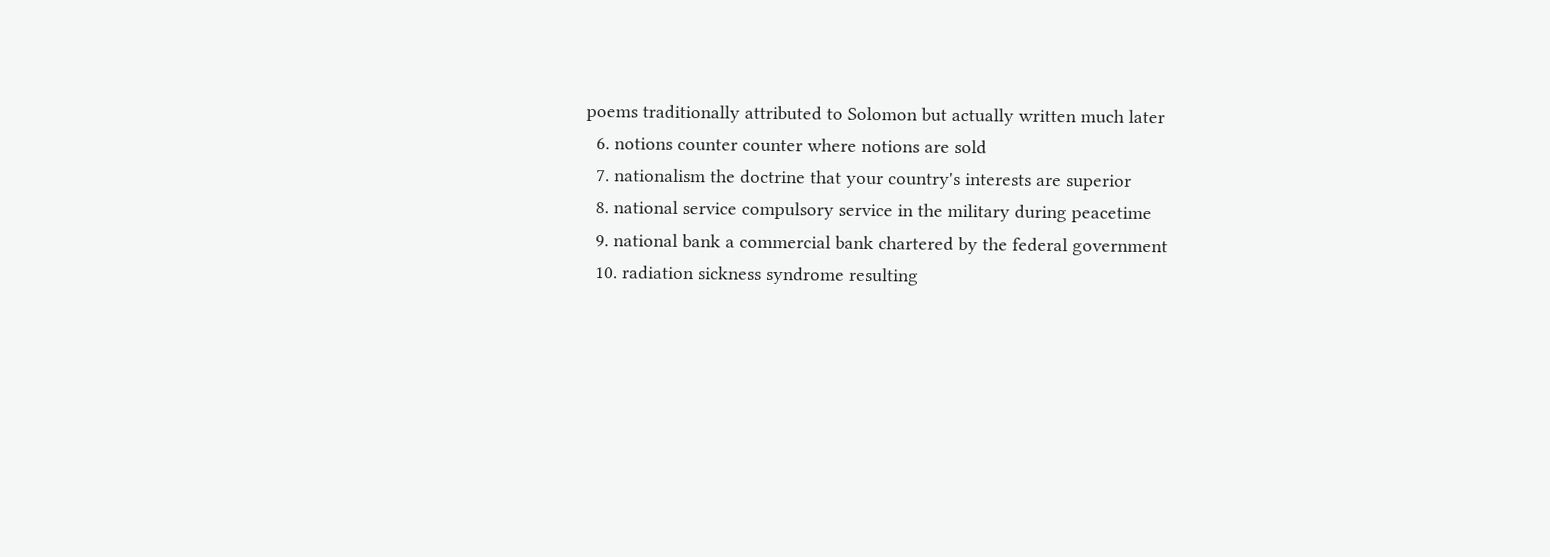poems traditionally attributed to Solomon but actually written much later
  6. notions counter counter where notions are sold
  7. nationalism the doctrine that your country's interests are superior
  8. national service compulsory service in the military during peacetime
  9. national bank a commercial bank chartered by the federal government
  10. radiation sickness syndrome resulting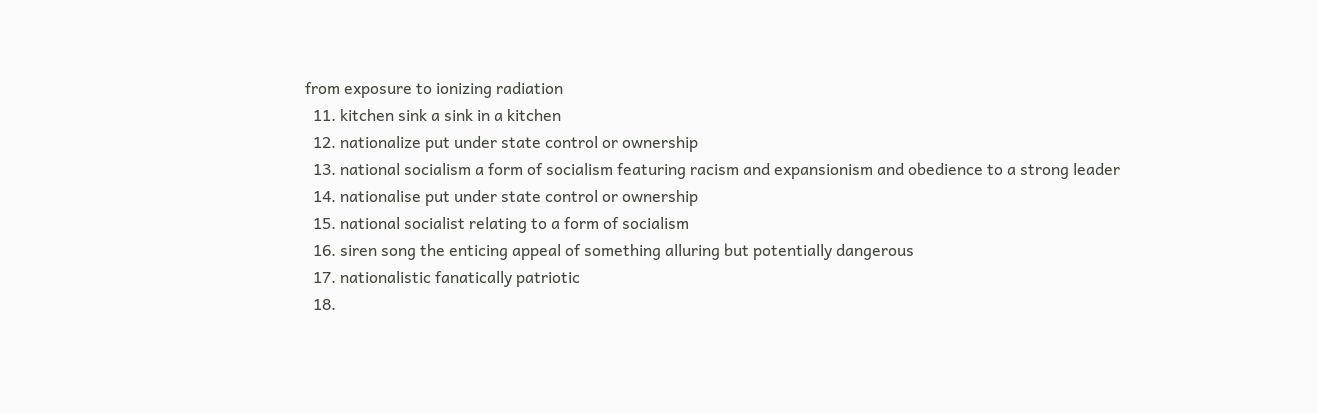from exposure to ionizing radiation
  11. kitchen sink a sink in a kitchen
  12. nationalize put under state control or ownership
  13. national socialism a form of socialism featuring racism and expansionism and obedience to a strong leader
  14. nationalise put under state control or ownership
  15. national socialist relating to a form of socialism
  16. siren song the enticing appeal of something alluring but potentially dangerous
  17. nationalistic fanatically patriotic
  18.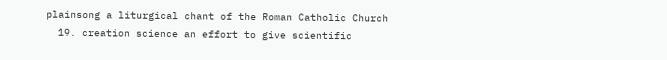plainsong a liturgical chant of the Roman Catholic Church
  19. creation science an effort to give scientific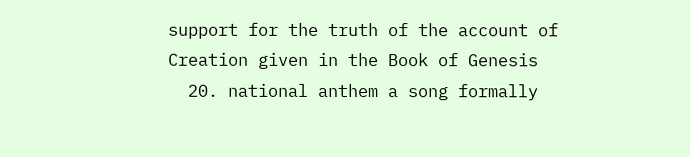support for the truth of the account of Creation given in the Book of Genesis
  20. national anthem a song formally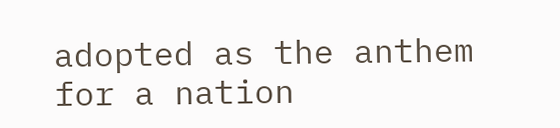adopted as the anthem for a nation